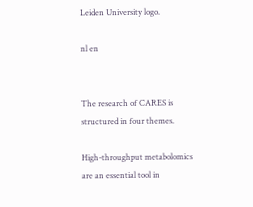Leiden University logo.

nl en


The research of CARES is structured in four themes.

High-throughput metabolomics are an essential tool in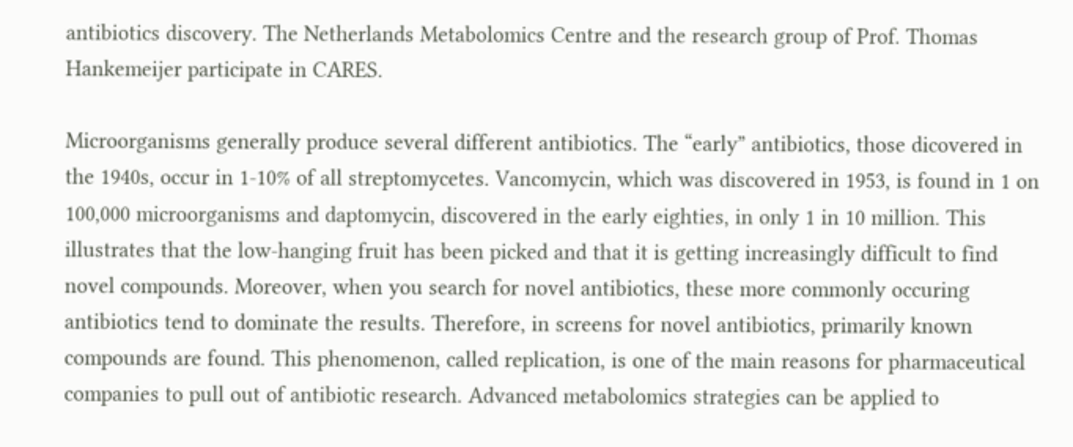antibiotics discovery. The Netherlands Metabolomics Centre and the research group of Prof. Thomas Hankemeijer participate in CARES.

Microorganisms generally produce several different antibiotics. The “early” antibiotics, those dicovered in the 1940s, occur in 1-10% of all streptomycetes. Vancomycin, which was discovered in 1953, is found in 1 on 100,000 microorganisms and daptomycin, discovered in the early eighties, in only 1 in 10 million. This illustrates that the low-hanging fruit has been picked and that it is getting increasingly difficult to find novel compounds. Moreover, when you search for novel antibiotics, these more commonly occuring antibiotics tend to dominate the results. Therefore, in screens for novel antibiotics, primarily known compounds are found. This phenomenon, called replication, is one of the main reasons for pharmaceutical companies to pull out of antibiotic research. Advanced metabolomics strategies can be applied to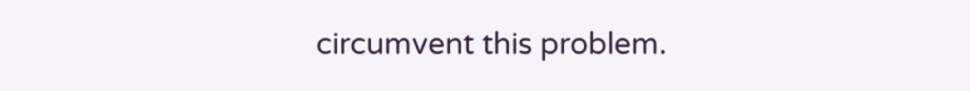circumvent this problem.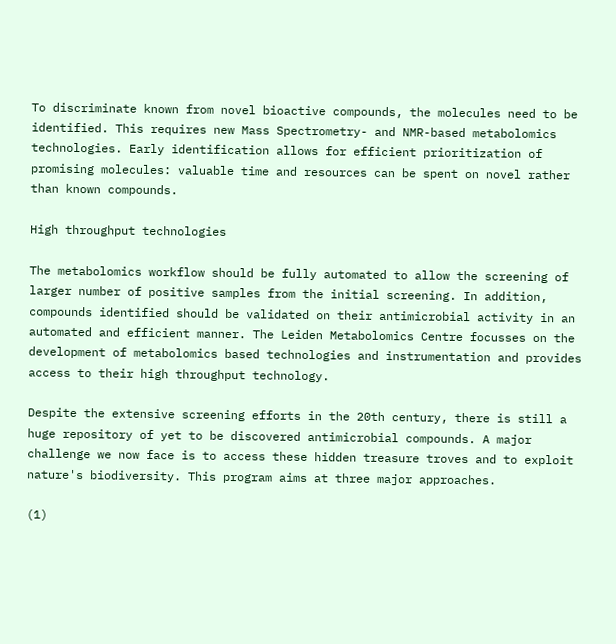To discriminate known from novel bioactive compounds, the molecules need to be identified. This requires new Mass Spectrometry- and NMR-based metabolomics technologies. Early identification allows for efficient prioritization of promising molecules: valuable time and resources can be spent on novel rather than known compounds.

High throughput technologies

The metabolomics workflow should be fully automated to allow the screening of larger number of positive samples from the initial screening. In addition, compounds identified should be validated on their antimicrobial activity in an automated and efficient manner. The Leiden Metabolomics Centre focusses on the development of metabolomics based technologies and instrumentation and provides access to their high throughput technology.

Despite the extensive screening efforts in the 20th century, there is still a huge repository of yet to be discovered antimicrobial compounds. A major challenge we now face is to access these hidden treasure troves and to exploit nature's biodiversity. This program aims at three major approaches.

(1)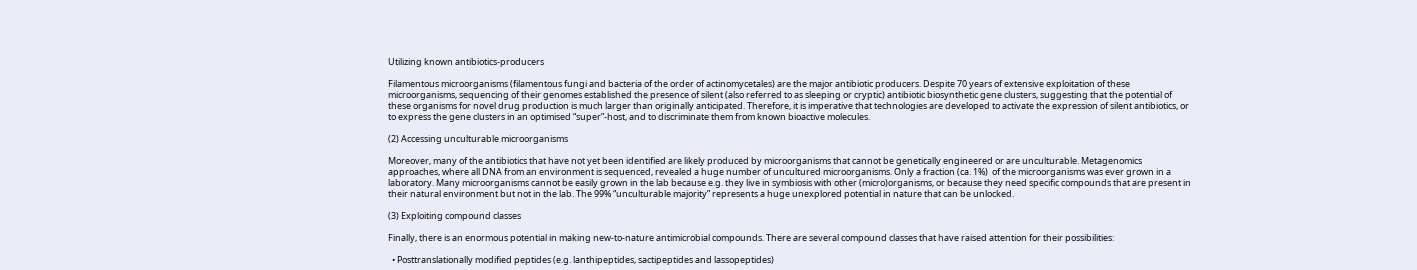Utilizing known antibiotics-producers

Filamentous microorganisms (filamentous fungi and bacteria of the order of actinomycetales) are the major antibiotic producers. Despite 70 years of extensive exploitation of these microorganisms, sequencing of their genomes established the presence of silent (also referred to as sleeping or cryptic) antibiotic biosynthetic gene clusters, suggesting that the potential of these organisms for novel drug production is much larger than originally anticipated. Therefore, it is imperative that technologies are developed to activate the expression of silent antibiotics, or to express the gene clusters in an optimised “super”-host, and to discriminate them from known bioactive molecules.

(2) Accessing unculturable microorganisms

Moreover, many of the antibiotics that have not yet been identified are likely produced by microorganisms that cannot be genetically engineered or are unculturable. Metagenomics approaches, where all DNA from an environment is sequenced, revealed a huge number of uncultured microorganisms. Only a fraction (ca. 1%)  of the microorganisms was ever grown in a laboratory. Many microorganisms cannot be easily grown in the lab because e.g. they live in symbiosis with other (micro)organisms, or because they need specific compounds that are present in their natural environment but not in the lab. The 99% “unculturable majority” represents a huge unexplored potential in nature that can be unlocked.

(3) Exploiting compound classes

Finally, there is an enormous potential in making new-to-nature antimicrobial compounds. There are several compound classes that have raised attention for their possibilities:

  • Posttranslationally modified peptides (e.g. lanthipeptides, sactipeptides and lassopeptides)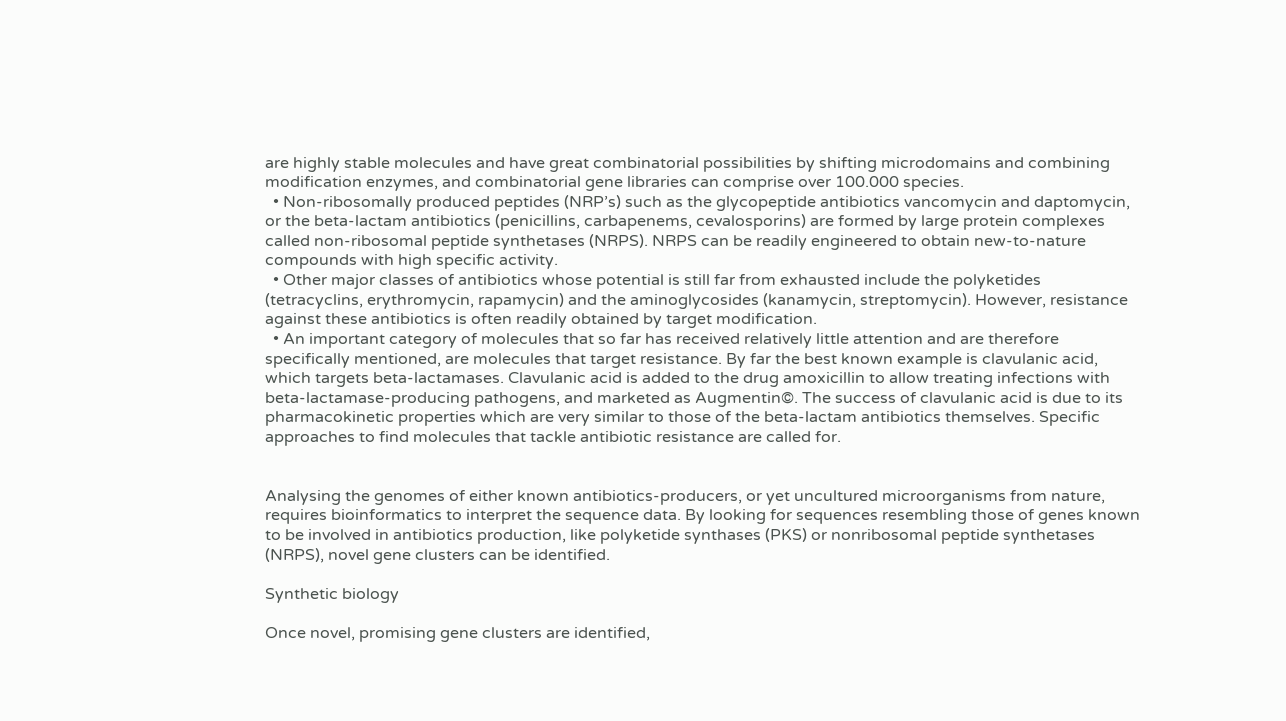are highly stable molecules and have great combinatorial possibilities by shifting microdomains and combining modification enzymes, and combinatorial gene libraries can comprise over 100.000 species.
  • Non-ribosomally produced peptides (NRP’s) such as the glycopeptide antibiotics vancomycin and daptomycin, or the beta-lactam antibiotics (penicillins, carbapenems, cevalosporins) are formed by large protein complexes called non-ribosomal peptide synthetases (NRPS). NRPS can be readily engineered to obtain new-to-nature compounds with high specific activity.
  • Other major classes of antibiotics whose potential is still far from exhausted include the polyketides (tetracyclins, erythromycin, rapamycin) and the aminoglycosides (kanamycin, streptomycin). However, resistance against these antibiotics is often readily obtained by target modification.
  • An important category of molecules that so far has received relatively little attention and are therefore specifically mentioned, are molecules that target resistance. By far the best known example is clavulanic acid, which targets beta-lactamases. Clavulanic acid is added to the drug amoxicillin to allow treating infections with beta-lactamase-producing pathogens, and marketed as Augmentin©. The success of clavulanic acid is due to its pharmacokinetic properties which are very similar to those of the beta-lactam antibiotics themselves. Specific approaches to find molecules that tackle antibiotic resistance are called for.


Analysing the genomes of either known antibiotics-producers, or yet uncultured microorganisms from nature, requires bioinformatics to interpret the sequence data. By looking for sequences resembling those of genes known to be involved in antibiotics production, like polyketide synthases (PKS) or nonribosomal peptide synthetases (NRPS), novel gene clusters can be identified.

Synthetic biology

Once novel, promising gene clusters are identified,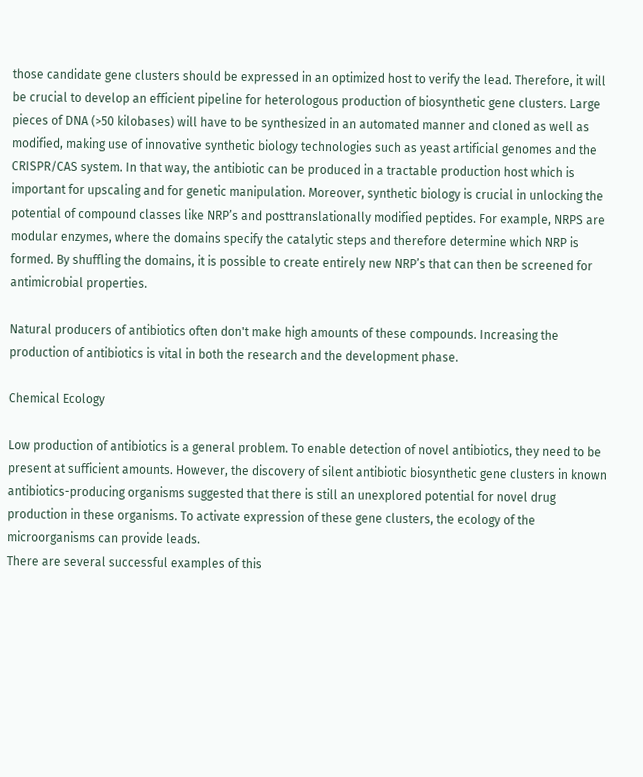those candidate gene clusters should be expressed in an optimized host to verify the lead. Therefore, it will be crucial to develop an efficient pipeline for heterologous production of biosynthetic gene clusters. Large pieces of DNA (>50 kilobases) will have to be synthesized in an automated manner and cloned as well as modified, making use of innovative synthetic biology technologies such as yeast artificial genomes and the CRISPR/CAS system. In that way, the antibiotic can be produced in a tractable production host which is important for upscaling and for genetic manipulation. Moreover, synthetic biology is crucial in unlocking the potential of compound classes like NRP’s and posttranslationally modified peptides. For example, NRPS are modular enzymes, where the domains specify the catalytic steps and therefore determine which NRP is formed. By shuffling the domains, it is possible to create entirely new NRP’s that can then be screened for antimicrobial properties.

Natural producers of antibiotics often don't make high amounts of these compounds. Increasing the production of antibiotics is vital in both the research and the development phase.

Chemical Ecology

Low production of antibiotics is a general problem. To enable detection of novel antibiotics, they need to be present at sufficient amounts. However, the discovery of silent antibiotic biosynthetic gene clusters in known antibiotics-producing organisms suggested that there is still an unexplored potential for novel drug production in these organisms. To activate expression of these gene clusters, the ecology of the microorganisms can provide leads.
There are several successful examples of this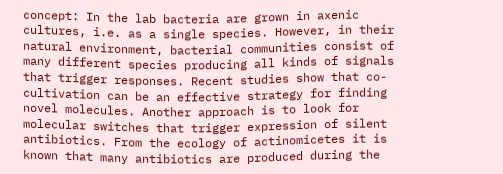concept: In the lab bacteria are grown in axenic cultures, i.e. as a single species. However, in their natural environment, bacterial communities consist of many different species producing all kinds of signals that trigger responses. Recent studies show that co-cultivation can be an effective strategy for finding novel molecules. Another approach is to look for molecular switches that trigger expression of silent antibiotics. From the ecology of actinomicetes it is known that many antibiotics are produced during the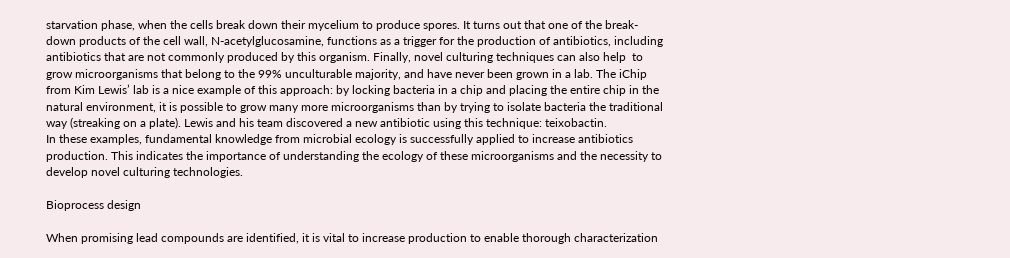starvation phase, when the cells break down their mycelium to produce spores. It turns out that one of the break-down products of the cell wall, N-acetylglucosamine, functions as a trigger for the production of antibiotics, including antibiotics that are not commonly produced by this organism. Finally, novel culturing techniques can also help  to grow microorganisms that belong to the 99% unculturable majority, and have never been grown in a lab. The iChip from Kim Lewis’ lab is a nice example of this approach: by locking bacteria in a chip and placing the entire chip in the natural environment, it is possible to grow many more microorganisms than by trying to isolate bacteria the traditional way (streaking on a plate). Lewis and his team discovered a new antibiotic using this technique: teixobactin.
In these examples, fundamental knowledge from microbial ecology is successfully applied to increase antibiotics production. This indicates the importance of understanding the ecology of these microorganisms and the necessity to develop novel culturing technologies.

Bioprocess design

When promising lead compounds are identified, it is vital to increase production to enable thorough characterization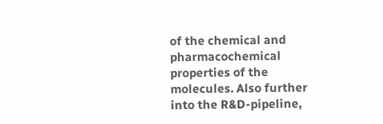of the chemical and pharmacochemical properties of the molecules. Also further into the R&D-pipeline,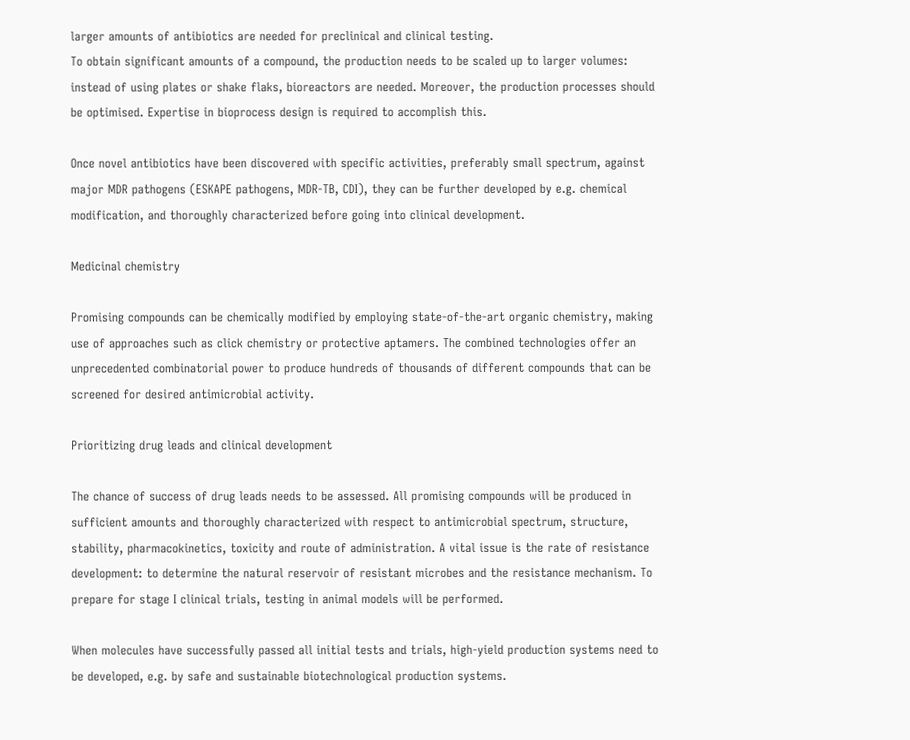larger amounts of antibiotics are needed for preclinical and clinical testing.
To obtain significant amounts of a compound, the production needs to be scaled up to larger volumes: instead of using plates or shake flaks, bioreactors are needed. Moreover, the production processes should be optimised. Expertise in bioprocess design is required to accomplish this.

Once novel antibiotics have been discovered with specific activities, preferably small spectrum, against major MDR pathogens (ESKAPE pathogens, MDR-TB, CDI), they can be further developed by e.g. chemical modification, and thoroughly characterized before going into clinical development.

Medicinal chemistry

Promising compounds can be chemically modified by employing state-of-the-art organic chemistry, making use of approaches such as click chemistry or protective aptamers. The combined technologies offer an unprecedented combinatorial power to produce hundreds of thousands of different compounds that can be screened for desired antimicrobial activity.

Prioritizing drug leads and clinical development

The chance of success of drug leads needs to be assessed. All promising compounds will be produced in sufficient amounts and thoroughly characterized with respect to antimicrobial spectrum, structure, stability, pharmacokinetics, toxicity and route of administration. A vital issue is the rate of resistance development: to determine the natural reservoir of resistant microbes and the resistance mechanism. To prepare for stage I clinical trials, testing in animal models will be performed.

When molecules have successfully passed all initial tests and trials, high-yield production systems need to be developed, e.g. by safe and sustainable biotechnological production systems.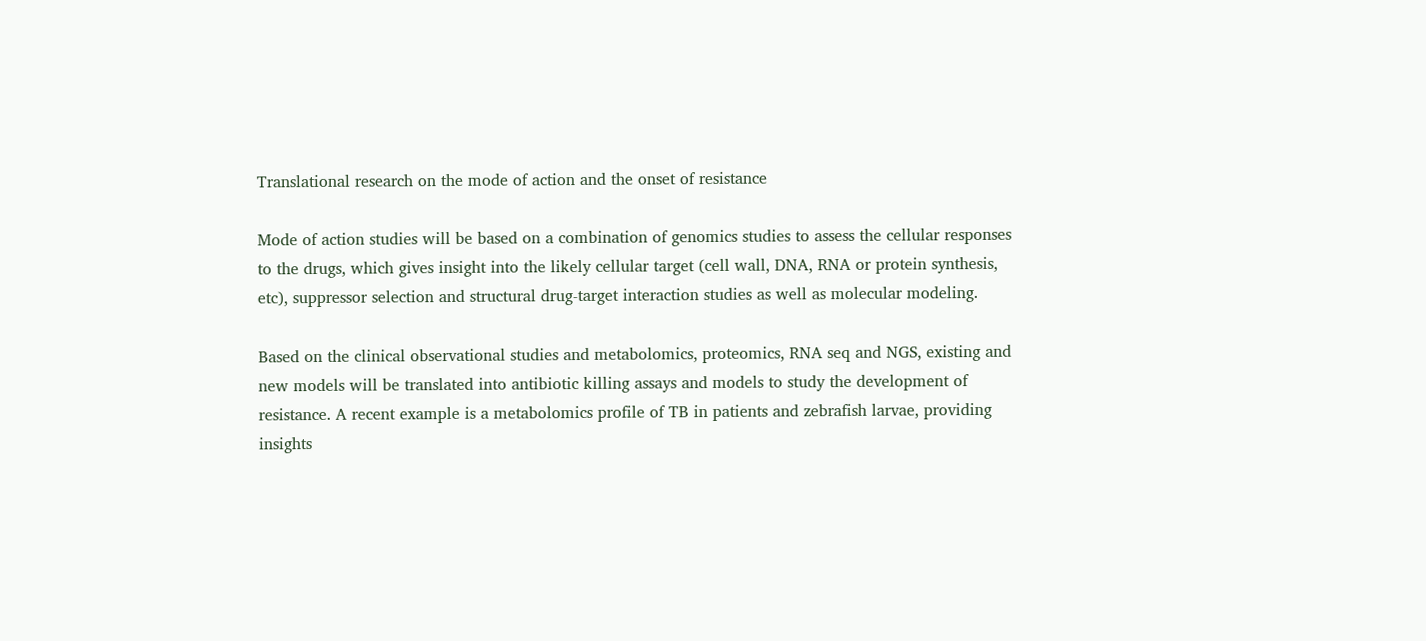Translational research on the mode of action and the onset of resistance

Mode of action studies will be based on a combination of genomics studies to assess the cellular responses to the drugs, which gives insight into the likely cellular target (cell wall, DNA, RNA or protein synthesis, etc), suppressor selection and structural drug-target interaction studies as well as molecular modeling.

Based on the clinical observational studies and metabolomics, proteomics, RNA seq and NGS, existing and new models will be translated into antibiotic killing assays and models to study the development of resistance. A recent example is a metabolomics profile of TB in patients and zebrafish larvae, providing insights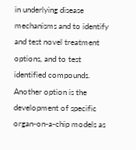in underlying disease mechanisms and to identify and test novel treatment options, and to test identified compounds. Another option is the development of specific organ-on-a-chip models as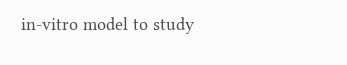in-vitro model to study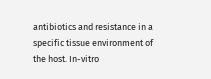antibiotics and resistance in a specific tissue environment of the host. In-vitro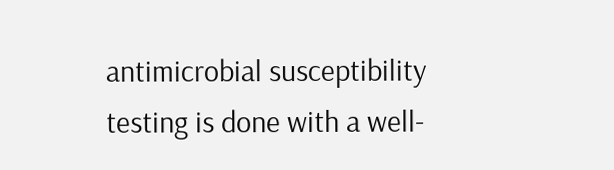antimicrobial susceptibility testing is done with a well-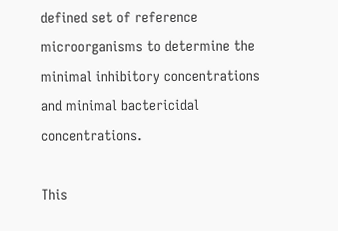defined set of reference microorganisms to determine the minimal inhibitory concentrations and minimal bactericidal concentrations.

This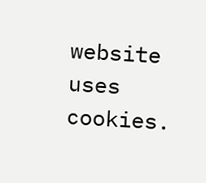website uses cookies.